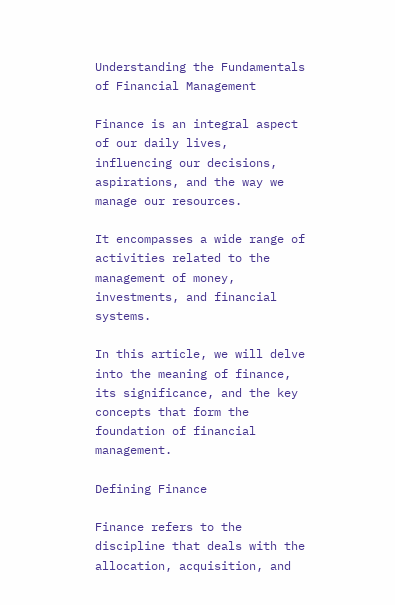Understanding the Fundamentals of Financial Management

Finance is an integral aspect of our daily lives, influencing our decisions, aspirations, and the way we manage our resources.

It encompasses a wide range of activities related to the management of money, investments, and financial systems.

In this article, we will delve into the meaning of finance, its significance, and the key concepts that form the foundation of financial management.

Defining Finance

Finance refers to the discipline that deals with the allocation, acquisition, and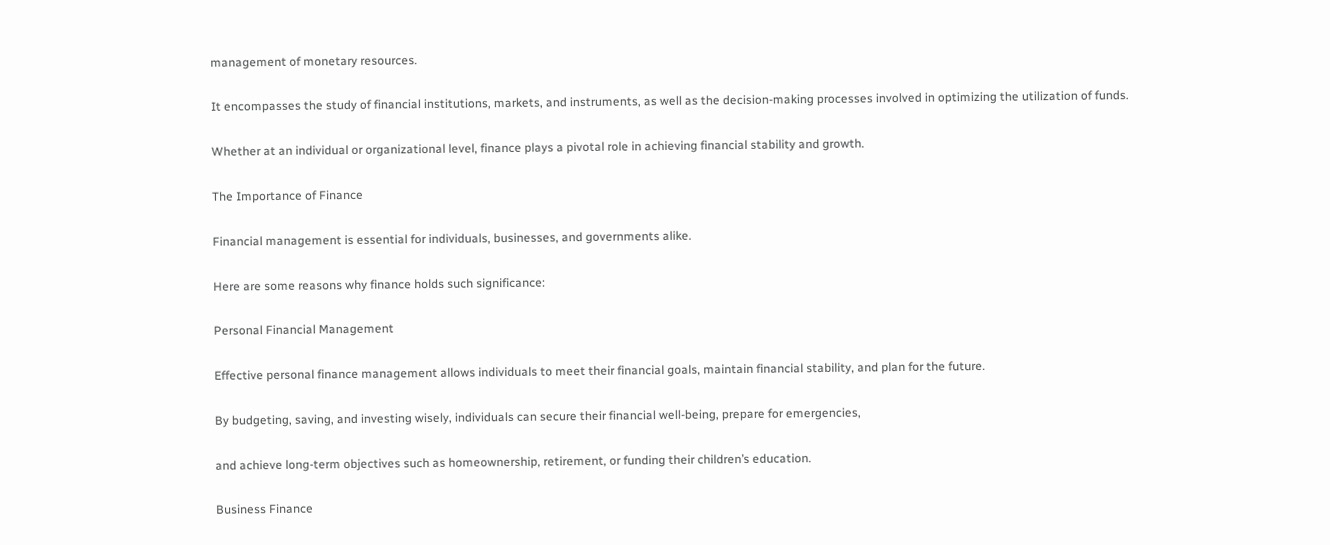management of monetary resources.

It encompasses the study of financial institutions, markets, and instruments, as well as the decision-making processes involved in optimizing the utilization of funds.

Whether at an individual or organizational level, finance plays a pivotal role in achieving financial stability and growth.

The Importance of Finance

Financial management is essential for individuals, businesses, and governments alike.

Here are some reasons why finance holds such significance:

Personal Financial Management

Effective personal finance management allows individuals to meet their financial goals, maintain financial stability, and plan for the future.

By budgeting, saving, and investing wisely, individuals can secure their financial well-being, prepare for emergencies,

and achieve long-term objectives such as homeownership, retirement, or funding their children’s education.

Business Finance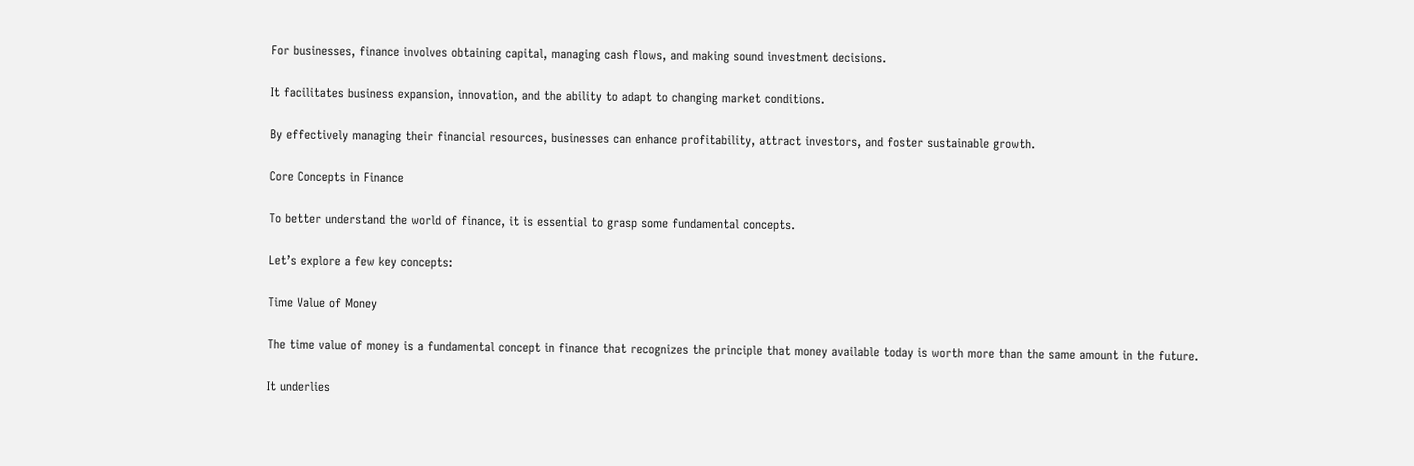For businesses, finance involves obtaining capital, managing cash flows, and making sound investment decisions.

It facilitates business expansion, innovation, and the ability to adapt to changing market conditions.

By effectively managing their financial resources, businesses can enhance profitability, attract investors, and foster sustainable growth.

Core Concepts in Finance

To better understand the world of finance, it is essential to grasp some fundamental concepts.

Let’s explore a few key concepts:

Time Value of Money

The time value of money is a fundamental concept in finance that recognizes the principle that money available today is worth more than the same amount in the future.

It underlies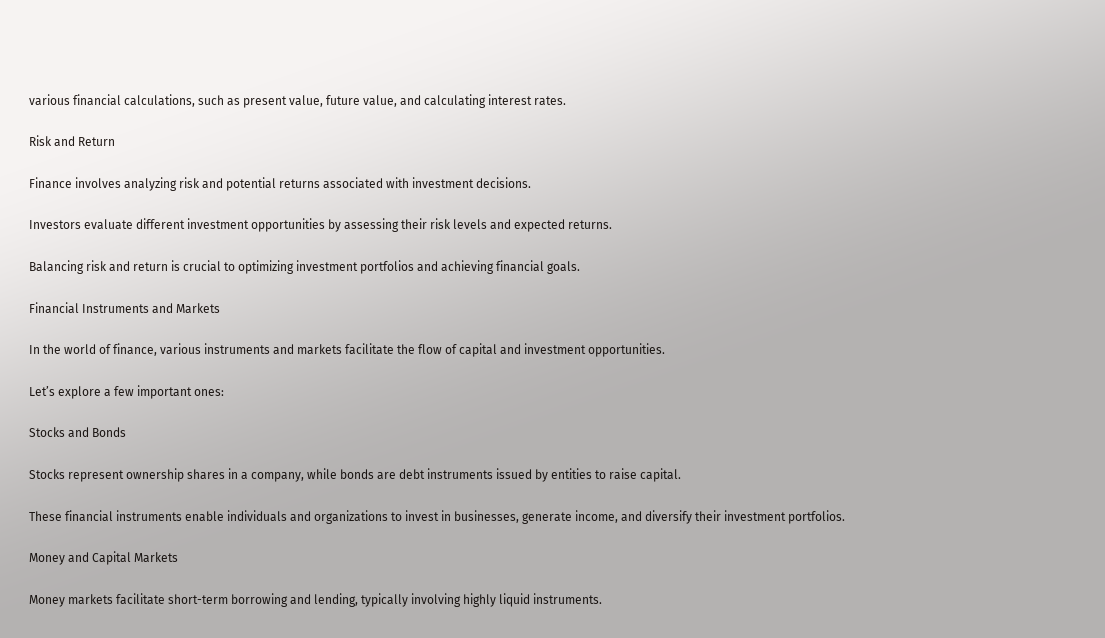various financial calculations, such as present value, future value, and calculating interest rates.

Risk and Return

Finance involves analyzing risk and potential returns associated with investment decisions.

Investors evaluate different investment opportunities by assessing their risk levels and expected returns.

Balancing risk and return is crucial to optimizing investment portfolios and achieving financial goals.

Financial Instruments and Markets

In the world of finance, various instruments and markets facilitate the flow of capital and investment opportunities.

Let’s explore a few important ones:

Stocks and Bonds

Stocks represent ownership shares in a company, while bonds are debt instruments issued by entities to raise capital.

These financial instruments enable individuals and organizations to invest in businesses, generate income, and diversify their investment portfolios.

Money and Capital Markets

Money markets facilitate short-term borrowing and lending, typically involving highly liquid instruments.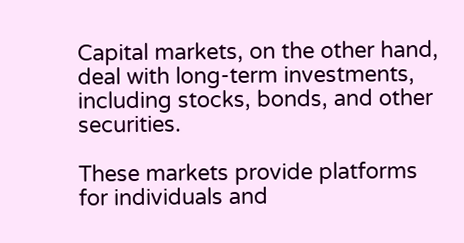Capital markets, on the other hand, deal with long-term investments, including stocks, bonds, and other securities.

These markets provide platforms for individuals and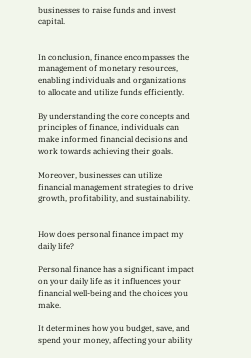businesses to raise funds and invest capital.


In conclusion, finance encompasses the management of monetary resources, enabling individuals and organizations to allocate and utilize funds efficiently.

By understanding the core concepts and principles of finance, individuals can make informed financial decisions and work towards achieving their goals.

Moreover, businesses can utilize financial management strategies to drive growth, profitability, and sustainability.


How does personal finance impact my daily life?

Personal finance has a significant impact on your daily life as it influences your financial well-being and the choices you make.

It determines how you budget, save, and spend your money, affecting your ability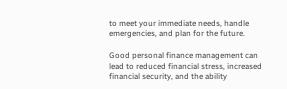to meet your immediate needs, handle emergencies, and plan for the future.

Good personal finance management can lead to reduced financial stress, increased financial security, and the ability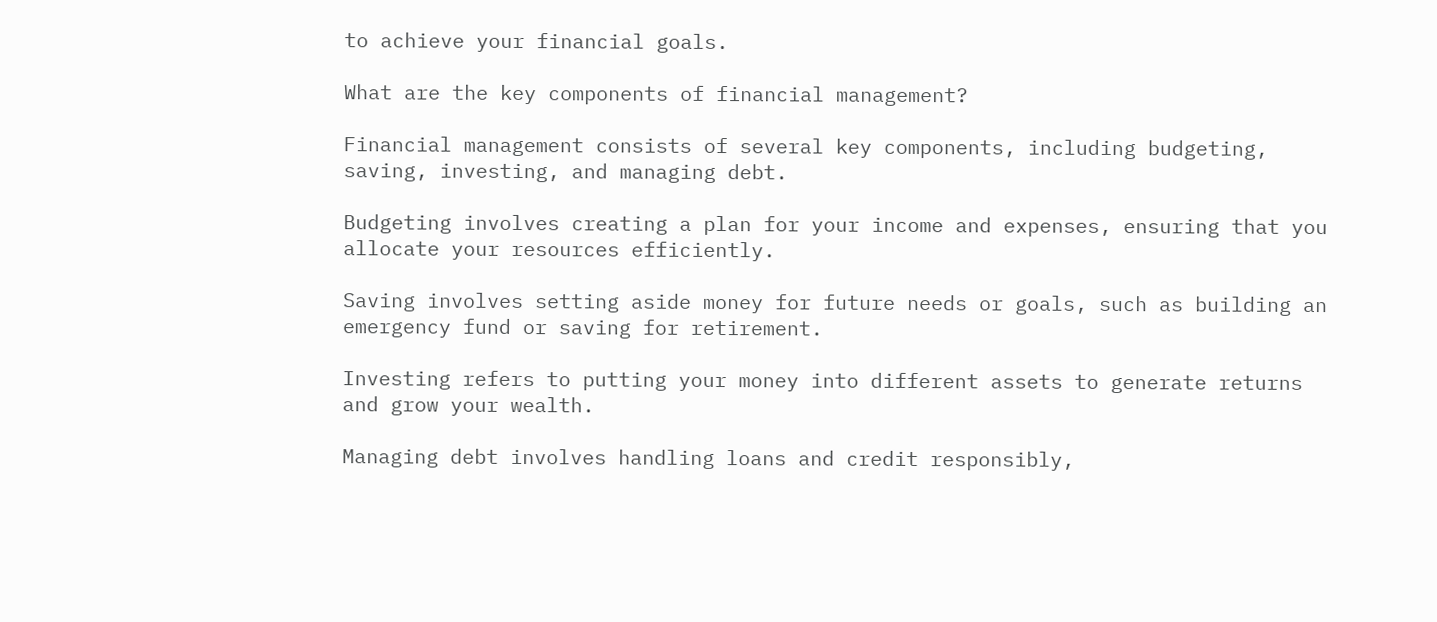to achieve your financial goals.

What are the key components of financial management?

Financial management consists of several key components, including budgeting, saving, investing, and managing debt.

Budgeting involves creating a plan for your income and expenses, ensuring that you allocate your resources efficiently.

Saving involves setting aside money for future needs or goals, such as building an emergency fund or saving for retirement.

Investing refers to putting your money into different assets to generate returns and grow your wealth.

Managing debt involves handling loans and credit responsibly,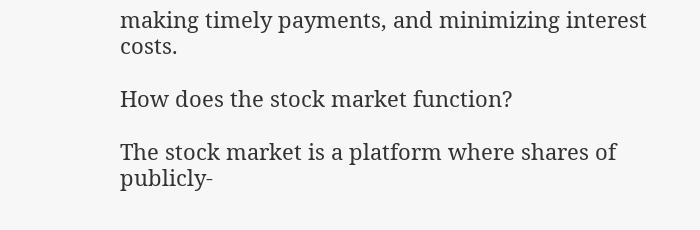making timely payments, and minimizing interest costs.

How does the stock market function?

The stock market is a platform where shares of publicly-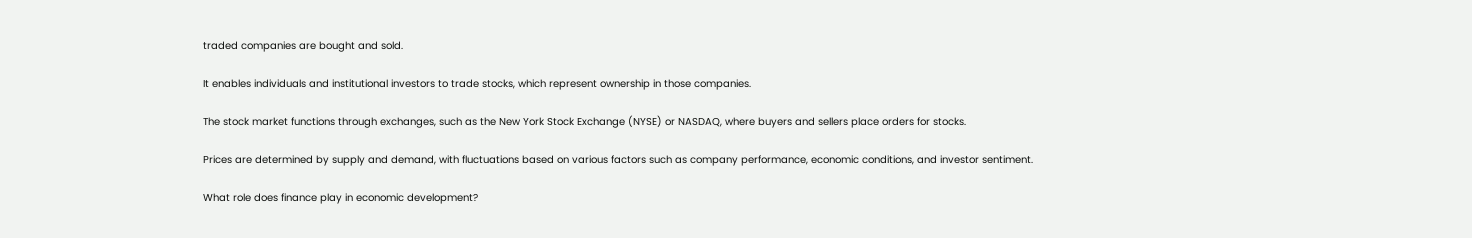traded companies are bought and sold.

It enables individuals and institutional investors to trade stocks, which represent ownership in those companies.

The stock market functions through exchanges, such as the New York Stock Exchange (NYSE) or NASDAQ, where buyers and sellers place orders for stocks.

Prices are determined by supply and demand, with fluctuations based on various factors such as company performance, economic conditions, and investor sentiment.

What role does finance play in economic development?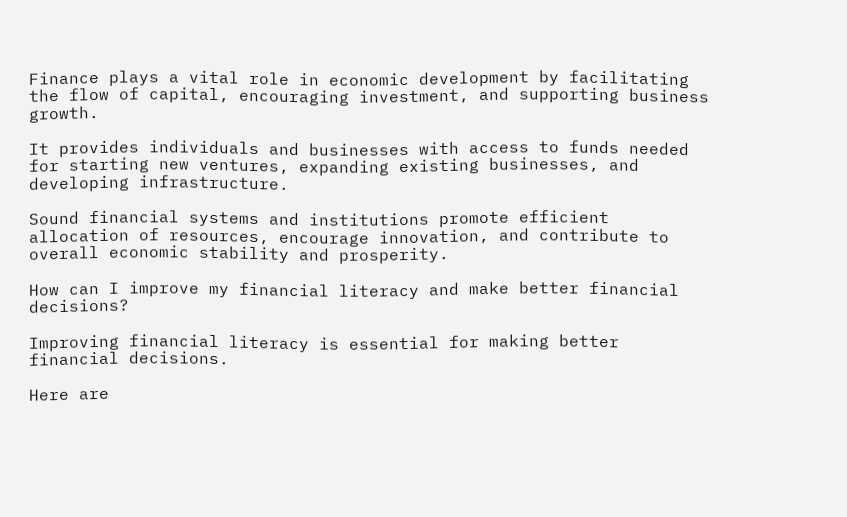Finance plays a vital role in economic development by facilitating the flow of capital, encouraging investment, and supporting business growth.

It provides individuals and businesses with access to funds needed for starting new ventures, expanding existing businesses, and developing infrastructure.

Sound financial systems and institutions promote efficient allocation of resources, encourage innovation, and contribute to overall economic stability and prosperity.

How can I improve my financial literacy and make better financial decisions?

Improving financial literacy is essential for making better financial decisions.

Here are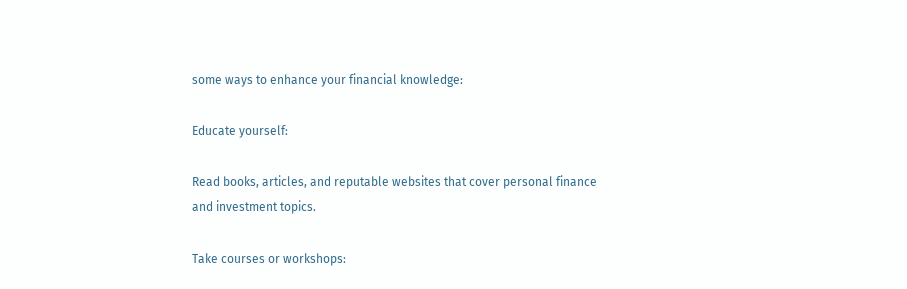some ways to enhance your financial knowledge:

Educate yourself:

Read books, articles, and reputable websites that cover personal finance and investment topics.

Take courses or workshops: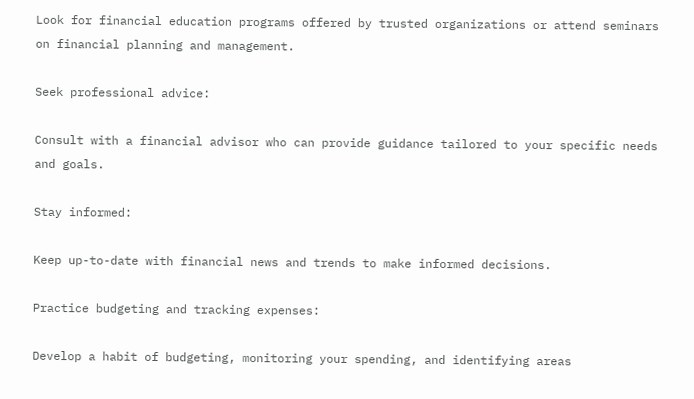Look for financial education programs offered by trusted organizations or attend seminars on financial planning and management.

Seek professional advice:

Consult with a financial advisor who can provide guidance tailored to your specific needs and goals.

Stay informed:

Keep up-to-date with financial news and trends to make informed decisions.

Practice budgeting and tracking expenses:

Develop a habit of budgeting, monitoring your spending, and identifying areas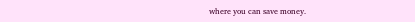where you can save money.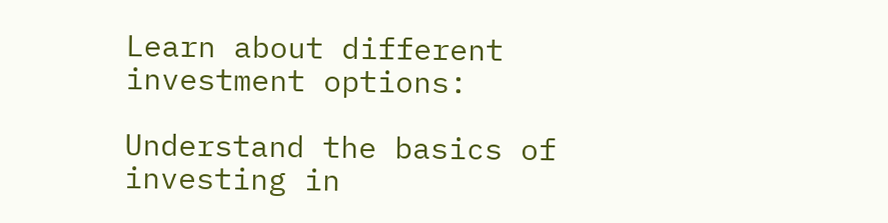Learn about different investment options:

Understand the basics of investing in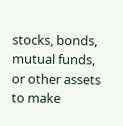stocks, bonds, mutual funds, or other assets to make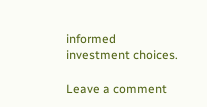informed investment choices.

Leave a comment